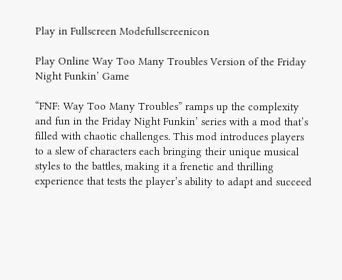Play in Fullscreen Modefullscreenicon

Play Online Way Too Many Troubles Version of the Friday Night Funkin’ Game

“FNF: Way Too Many Troubles” ramps up the complexity and fun in the Friday Night Funkin’ series with a mod that’s filled with chaotic challenges. This mod introduces players to a slew of characters each bringing their unique musical styles to the battles, making it a frenetic and thrilling experience that tests the player’s ability to adapt and succeed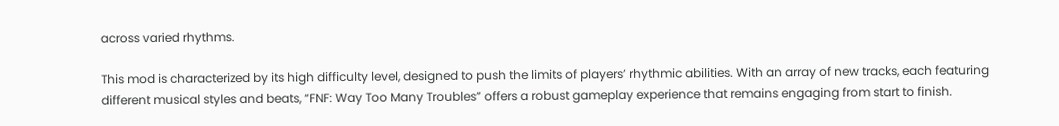across varied rhythms.

This mod is characterized by its high difficulty level, designed to push the limits of players’ rhythmic abilities. With an array of new tracks, each featuring different musical styles and beats, “FNF: Way Too Many Troubles” offers a robust gameplay experience that remains engaging from start to finish.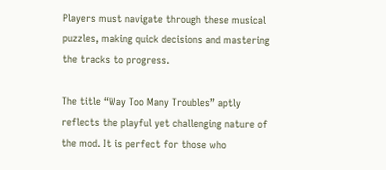Players must navigate through these musical puzzles, making quick decisions and mastering the tracks to progress.

The title “Way Too Many Troubles” aptly reflects the playful yet challenging nature of the mod. It is perfect for those who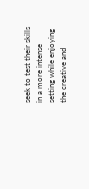seek to test their skills in a more intense setting while enjoying the creative and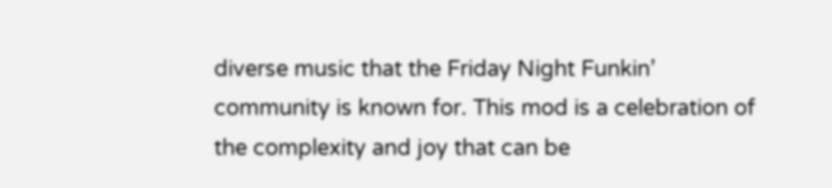diverse music that the Friday Night Funkin’ community is known for. This mod is a celebration of the complexity and joy that can be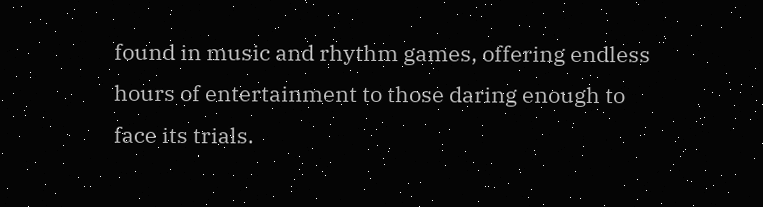found in music and rhythm games, offering endless hours of entertainment to those daring enough to face its trials.